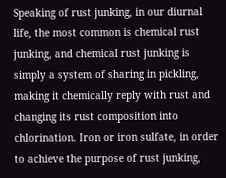Speaking of rust junking, in our diurnal life, the most common is chemical rust junking, and chemical rust junking is simply a system of sharing in pickling, making it chemically reply with rust and changing its rust composition into chlorination. Iron or iron sulfate, in order to achieve the purpose of rust junking,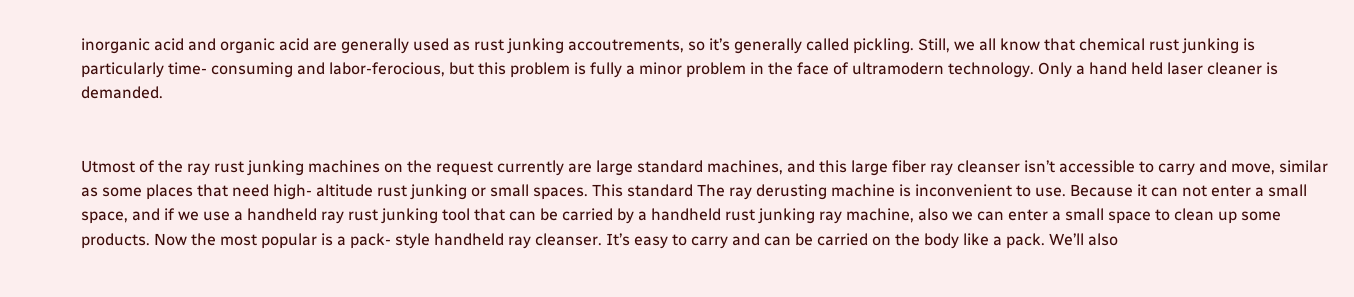inorganic acid and organic acid are generally used as rust junking accoutrements, so it’s generally called pickling. Still, we all know that chemical rust junking is particularly time- consuming and labor-ferocious, but this problem is fully a minor problem in the face of ultramodern technology. Only a hand held laser cleaner is demanded.


Utmost of the ray rust junking machines on the request currently are large standard machines, and this large fiber ray cleanser isn’t accessible to carry and move, similar as some places that need high- altitude rust junking or small spaces. This standard The ray derusting machine is inconvenient to use. Because it can not enter a small space, and if we use a handheld ray rust junking tool that can be carried by a handheld rust junking ray machine, also we can enter a small space to clean up some products. Now the most popular is a pack- style handheld ray cleanser. It’s easy to carry and can be carried on the body like a pack. We’ll also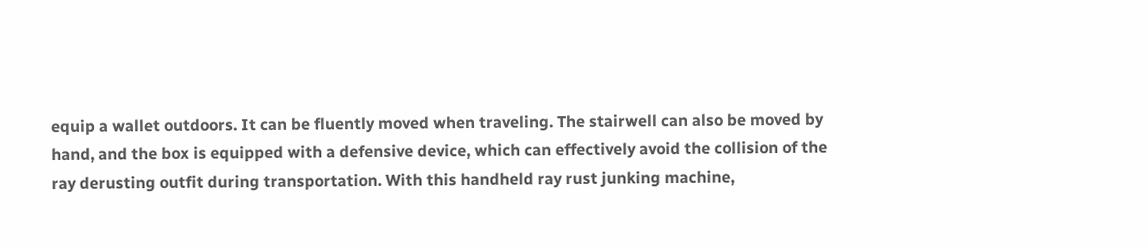equip a wallet outdoors. It can be fluently moved when traveling. The stairwell can also be moved by hand, and the box is equipped with a defensive device, which can effectively avoid the collision of the ray derusting outfit during transportation. With this handheld ray rust junking machine,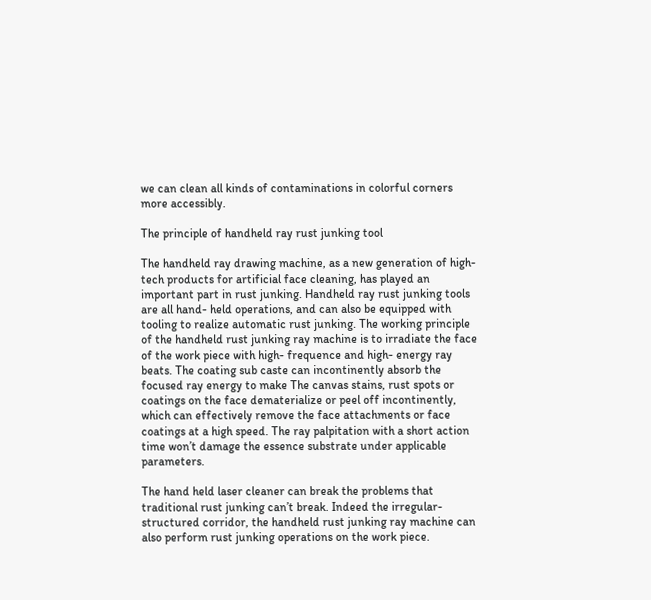we can clean all kinds of contaminations in colorful corners more accessibly.

The principle of handheld ray rust junking tool

The handheld ray drawing machine, as a new generation of high-tech products for artificial face cleaning, has played an important part in rust junking. Handheld ray rust junking tools are all hand- held operations, and can also be equipped with tooling to realize automatic rust junking. The working principle of the handheld rust junking ray machine is to irradiate the face of the work piece with high- frequence and high- energy ray beats. The coating sub caste can incontinently absorb the focused ray energy to make The canvas stains, rust spots or coatings on the face dematerialize or peel off incontinently, which can effectively remove the face attachments or face coatings at a high speed. The ray palpitation with a short action time won’t damage the essence substrate under applicable parameters.

The hand held laser cleaner can break the problems that traditional rust junking can’t break. Indeed the irregular-structured corridor, the handheld rust junking ray machine can also perform rust junking operations on the work piece.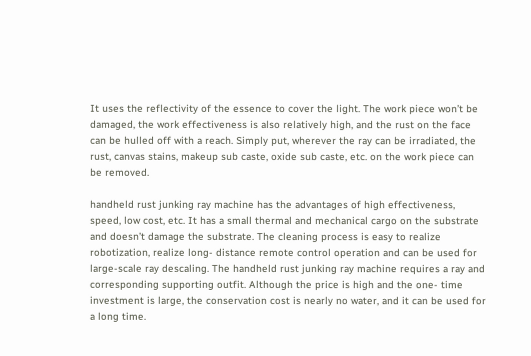It uses the reflectivity of the essence to cover the light. The work piece won’t be damaged, the work effectiveness is also relatively high, and the rust on the face can be hulled off with a reach. Simply put, wherever the ray can be irradiated, the rust, canvas stains, makeup sub caste, oxide sub caste, etc. on the work piece can be removed.

handheld rust junking ray machine has the advantages of high effectiveness, speed, low cost, etc. It has a small thermal and mechanical cargo on the substrate and doesn’t damage the substrate. The cleaning process is easy to realize robotization, realize long- distance remote control operation and can be used for large-scale ray descaling. The handheld rust junking ray machine requires a ray and corresponding supporting outfit. Although the price is high and the one- time investment is large, the conservation cost is nearly no water, and it can be used for a long time.